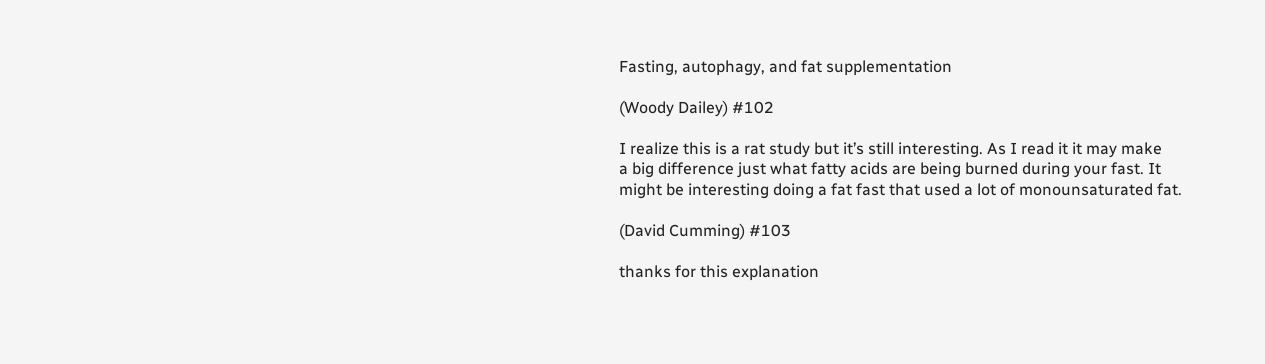Fasting, autophagy, and fat supplementation

(Woody Dailey) #102

I realize this is a rat study but it’s still interesting. As I read it it may make
a big difference just what fatty acids are being burned during your fast. It
might be interesting doing a fat fast that used a lot of monounsaturated fat.

(David Cumming) #103

thanks for this explanation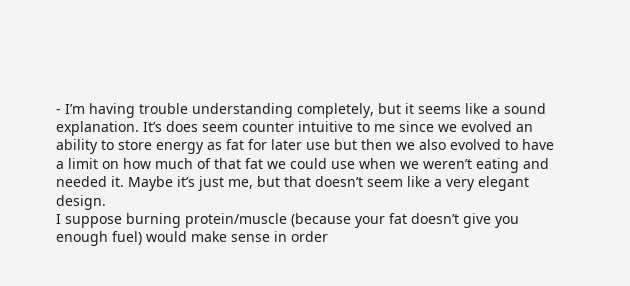- I’m having trouble understanding completely, but it seems like a sound explanation. It’s does seem counter intuitive to me since we evolved an ability to store energy as fat for later use but then we also evolved to have a limit on how much of that fat we could use when we weren’t eating and needed it. Maybe it’s just me, but that doesn’t seem like a very elegant design.
I suppose burning protein/muscle (because your fat doesn’t give you enough fuel) would make sense in order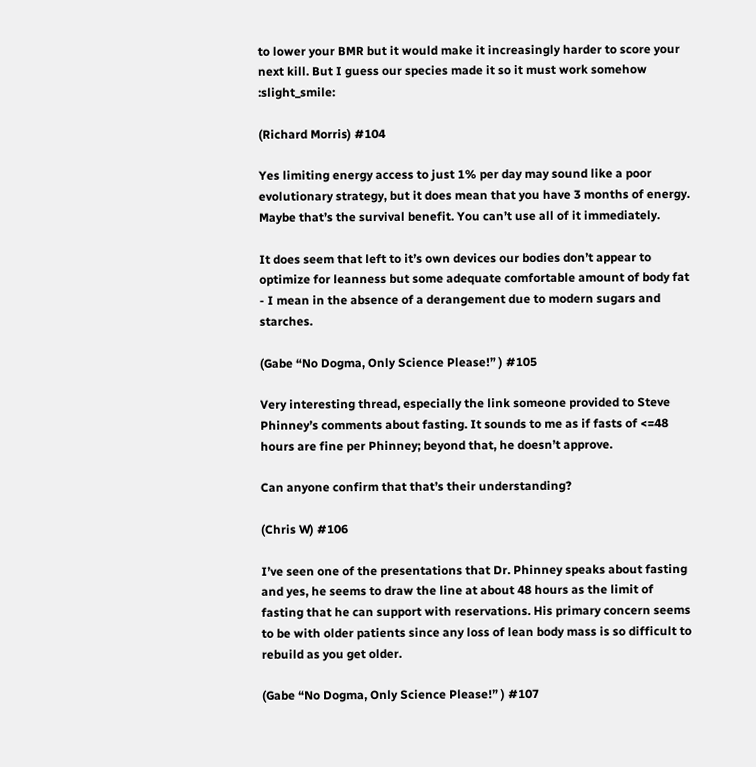to lower your BMR but it would make it increasingly harder to score your next kill. But I guess our species made it so it must work somehow :slight_smile:

(Richard Morris) #104

Yes limiting energy access to just 1% per day may sound like a poor evolutionary strategy, but it does mean that you have 3 months of energy. Maybe that’s the survival benefit. You can’t use all of it immediately.

It does seem that left to it’s own devices our bodies don’t appear to optimize for leanness but some adequate comfortable amount of body fat - I mean in the absence of a derangement due to modern sugars and starches.

(Gabe “No Dogma, Only Science Please!” ) #105

Very interesting thread, especially the link someone provided to Steve Phinney’s comments about fasting. It sounds to me as if fasts of <=48 hours are fine per Phinney; beyond that, he doesn’t approve.

Can anyone confirm that that’s their understanding?

(Chris W) #106

I’ve seen one of the presentations that Dr. Phinney speaks about fasting and yes, he seems to draw the line at about 48 hours as the limit of fasting that he can support with reservations. His primary concern seems to be with older patients since any loss of lean body mass is so difficult to rebuild as you get older.

(Gabe “No Dogma, Only Science Please!” ) #107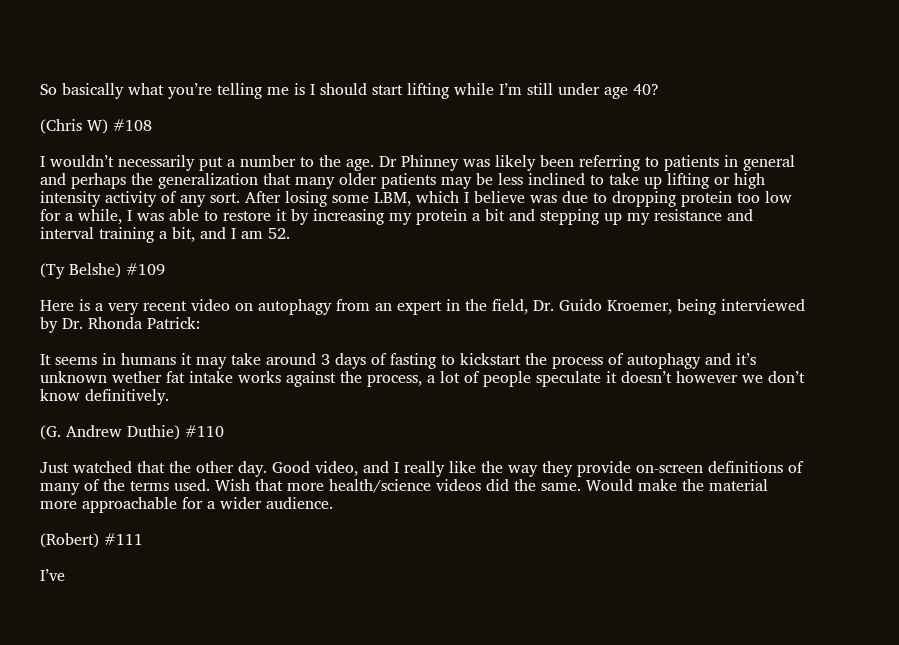So basically what you’re telling me is I should start lifting while I’m still under age 40?

(Chris W) #108

I wouldn’t necessarily put a number to the age. Dr Phinney was likely been referring to patients in general and perhaps the generalization that many older patients may be less inclined to take up lifting or high intensity activity of any sort. After losing some LBM, which I believe was due to dropping protein too low for a while, I was able to restore it by increasing my protein a bit and stepping up my resistance and interval training a bit, and I am 52.

(Ty Belshe) #109

Here is a very recent video on autophagy from an expert in the field, Dr. Guido Kroemer, being interviewed by Dr. Rhonda Patrick:

It seems in humans it may take around 3 days of fasting to kickstart the process of autophagy and it’s unknown wether fat intake works against the process, a lot of people speculate it doesn’t however we don’t know definitively.

(G. Andrew Duthie) #110

Just watched that the other day. Good video, and I really like the way they provide on-screen definitions of many of the terms used. Wish that more health/science videos did the same. Would make the material more approachable for a wider audience.

(Robert) #111

I’ve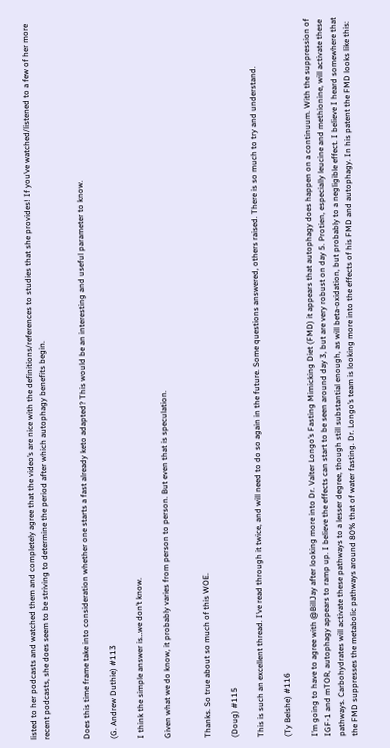listed to her podcasts and watched them and completely agree that the video’s are nice with the definitions/references to studies that she provides! If you’ve watched/listened to a few of her more recent podcasts, she does seem to be striving to determine the period after which autophagy benefits begin.


Does this time frame take into consideration whether one starts a fast already keto adapted? This would be an interesting and useful parameter to know.

(G. Andrew Duthie) #113

I think the simple answer is…we don’t know.

Given what we do know, it probably varies from person to person. But even that is speculation.


Thanks. So true about so much of this WOE.

(Doug) #115

This is such an excellent thread. I’ve read through it twice, and will need to do so again in the future. Some questions answered, others raised. There is so much to try and understand.

(Ty Belshe) #116

I’m going to have to agree with @BillJay after looking more into Dr. Valter Longo’s Fasting Mimicking Diet (FMD) it appears that autophagy does happen on a continuum. With the suppression of IGF-1 and mTOR, autophagy appears to ramp up. I believe the effects can start to be seen around day 3, but are very robust on day 5. Protien, especially leucine and methionine, will activate these pathways. Carbohydrates will activate these pathways to a lesser degree, though still substantial enough, as will beta-oxidation, but probably to a negligible effect. I believe I heard somewhere that the FMD suppresses the metabolic pathways around 80% that of water fasting. Dr. Longo’s team is looking more into the effects of his FMD and autophagy. In his patent the FMD looks like this: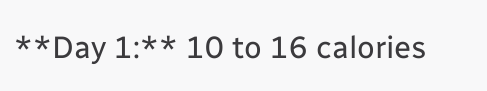**Day 1:** 10 to 16 calories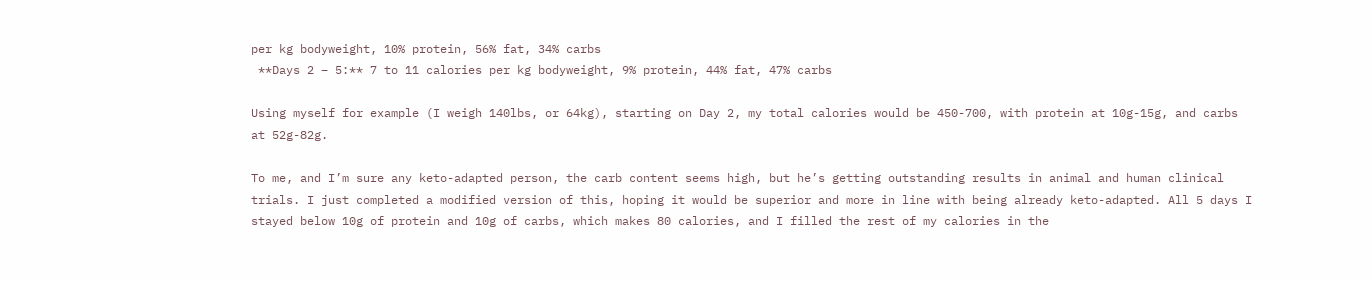per kg bodyweight, 10% protein, 56% fat, 34% carbs
 **Days 2 – 5:** 7 to 11 calories per kg bodyweight, 9% protein, 44% fat, 47% carbs

Using myself for example (I weigh 140lbs, or 64kg), starting on Day 2, my total calories would be 450-700, with protein at 10g-15g, and carbs at 52g-82g.

To me, and I’m sure any keto-adapted person, the carb content seems high, but he’s getting outstanding results in animal and human clinical trials. I just completed a modified version of this, hoping it would be superior and more in line with being already keto-adapted. All 5 days I stayed below 10g of protein and 10g of carbs, which makes 80 calories, and I filled the rest of my calories in the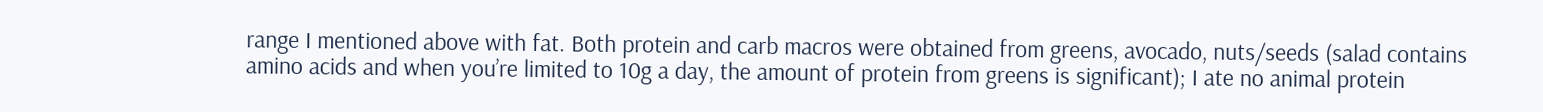range I mentioned above with fat. Both protein and carb macros were obtained from greens, avocado, nuts/seeds (salad contains amino acids and when you’re limited to 10g a day, the amount of protein from greens is significant); I ate no animal protein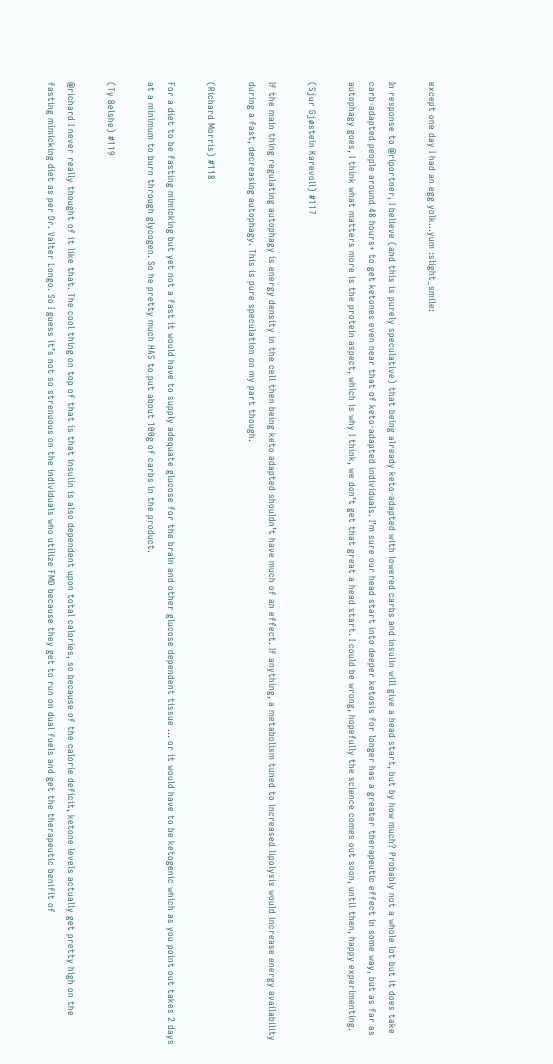except one day I had an egg yolk…yum :slight_smile:

In response to @riportner, I believe (and this is purely speculative) that being already keto-adapted with lowered carbs and insulin will give a head start, but by how much? Probably not a whole lot but it does take carb-adapted people around 48 hours+ to get ketones even near that of keto-adapted individuals. I’m sure our head start into deeper ketosis for longer has a greater therapeutic effect in some way, but as far as autophagy goes, I think what matters more is the protein aspect, which is why I think, we don’t get that great a head start. I could be wrong, hopefully the science comes out soon, until then, happy experimenting.

(Sjur Gjøstein Karevoll) #117

If the main thing regulating autophagy is energy density in the cell then being keto adapted shouldn’t have much of an effect. If anything, a metabolism tuned to increased lipolysis would increase energy availability during a fast, decreasing autophagy. This is pure speculation on my part though.

(Richard Morris) #118

For a diet to be fasting mimicking but yet not a fast it would have to supply adequate glucose for the brain and other glucose dependent tissue … or it would have to be ketogenic which as you point out takes 2 days at a minimum to burn through glycogen. So he pretty much HAS to put about 100g of carbs in the product.

(Ty Belshe) #119

@richard I never really thought of it like that. The cool thing on top of that is that insulin is also dependent upon total calories, so because of the calorie deficit, ketone levels actually get pretty high on the fasting mimicking diet as per Dr. Valter Longo. So I guess it’s not so strenuous on the individuals who utilize FMD because they get to run on dual fuels and get the therapeutic benifit of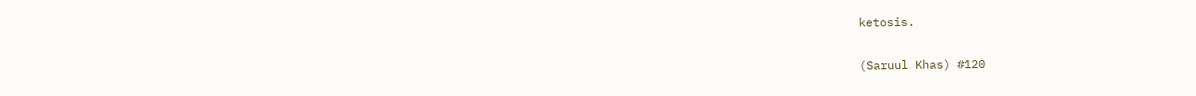ketosis.

(Saruul Khas) #120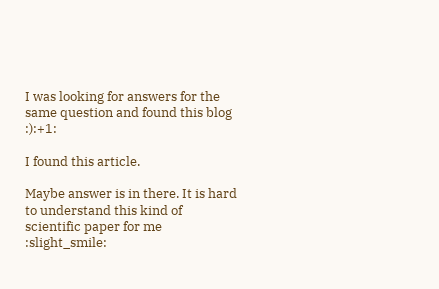I was looking for answers for the same question and found this blog :):+1:

I found this article.

Maybe answer is in there. It is hard to understand this kind of scientific paper for me :slight_smile: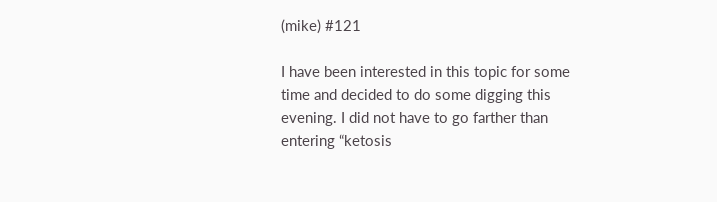(mike) #121

I have been interested in this topic for some time and decided to do some digging this evening. I did not have to go farther than entering “ketosis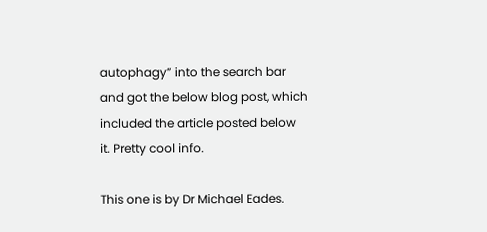autophagy” into the search bar and got the below blog post, which included the article posted below it. Pretty cool info.

This one is by Dr Michael Eades.